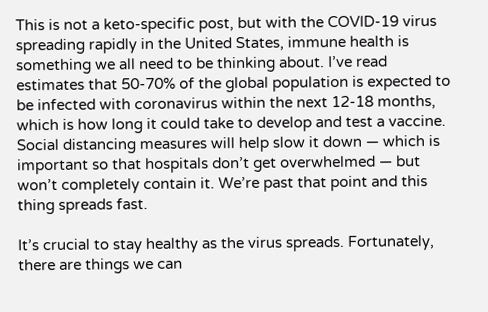This is not a keto-specific post, but with the COVID-19 virus spreading rapidly in the United States, immune health is something we all need to be thinking about. I’ve read estimates that 50-70% of the global population is expected to be infected with coronavirus within the next 12-18 months, which is how long it could take to develop and test a vaccine. Social distancing measures will help slow it down — which is important so that hospitals don’t get overwhelmed — but won’t completely contain it. We’re past that point and this thing spreads fast.

It’s crucial to stay healthy as the virus spreads. Fortunately, there are things we can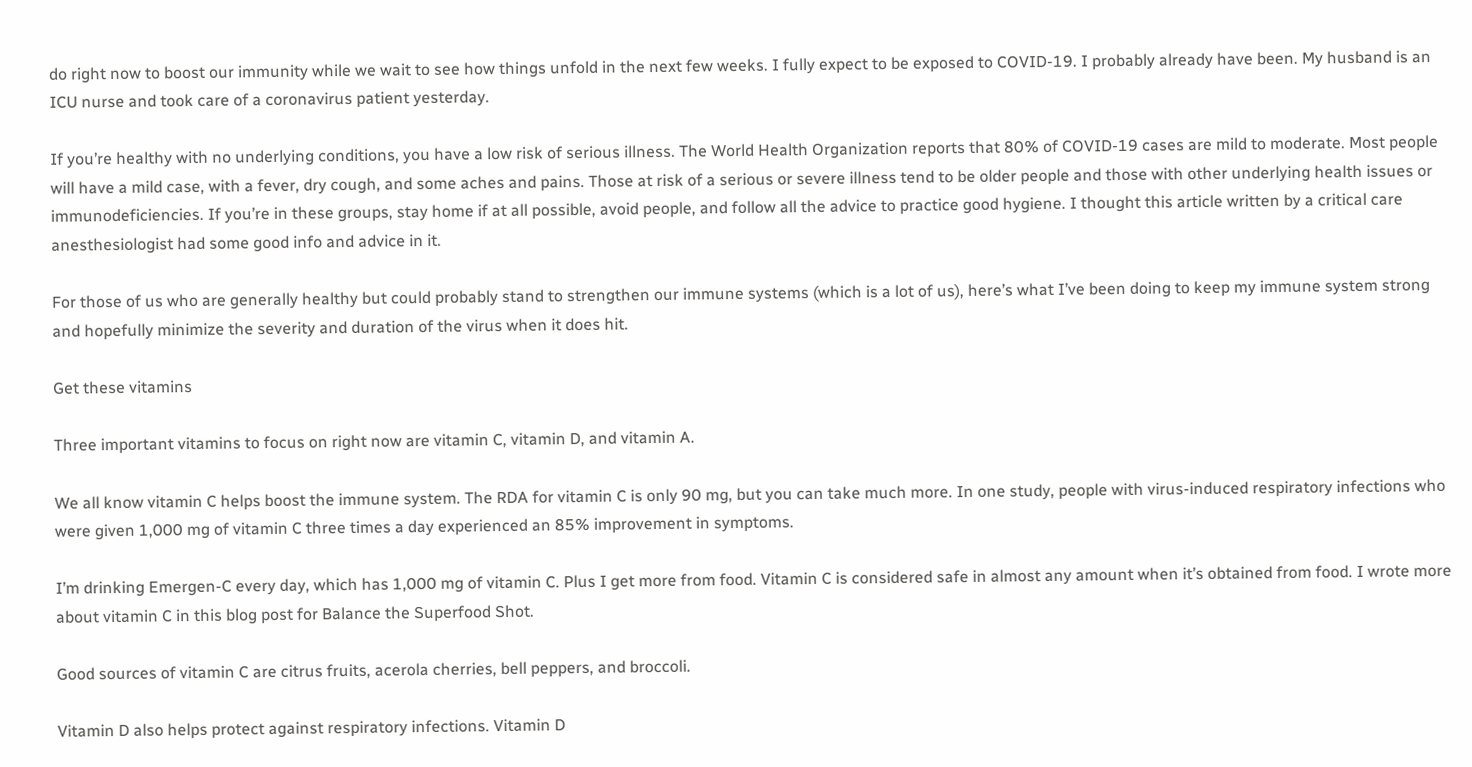do right now to boost our immunity while we wait to see how things unfold in the next few weeks. I fully expect to be exposed to COVID-19. I probably already have been. My husband is an ICU nurse and took care of a coronavirus patient yesterday.

If you’re healthy with no underlying conditions, you have a low risk of serious illness. The World Health Organization reports that 80% of COVID-19 cases are mild to moderate. Most people will have a mild case, with a fever, dry cough, and some aches and pains. Those at risk of a serious or severe illness tend to be older people and those with other underlying health issues or immunodeficiencies. If you’re in these groups, stay home if at all possible, avoid people, and follow all the advice to practice good hygiene. I thought this article written by a critical care anesthesiologist had some good info and advice in it.

For those of us who are generally healthy but could probably stand to strengthen our immune systems (which is a lot of us), here’s what I’ve been doing to keep my immune system strong and hopefully minimize the severity and duration of the virus when it does hit.

Get these vitamins

Three important vitamins to focus on right now are vitamin C, vitamin D, and vitamin A.

We all know vitamin C helps boost the immune system. The RDA for vitamin C is only 90 mg, but you can take much more. In one study, people with virus-induced respiratory infections who were given 1,000 mg of vitamin C three times a day experienced an 85% improvement in symptoms.

I’m drinking Emergen-C every day, which has 1,000 mg of vitamin C. Plus I get more from food. Vitamin C is considered safe in almost any amount when it’s obtained from food. I wrote more about vitamin C in this blog post for Balance the Superfood Shot.

Good sources of vitamin C are citrus fruits, acerola cherries, bell peppers, and broccoli.

Vitamin D also helps protect against respiratory infections. Vitamin D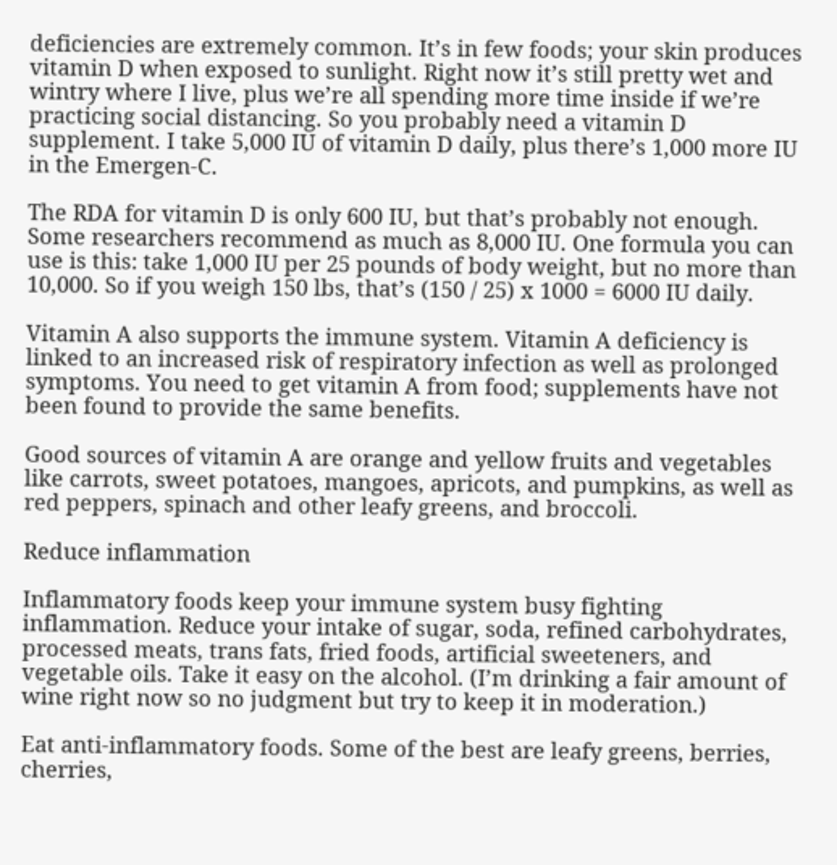deficiencies are extremely common. It’s in few foods; your skin produces vitamin D when exposed to sunlight. Right now it’s still pretty wet and wintry where I live, plus we’re all spending more time inside if we’re practicing social distancing. So you probably need a vitamin D supplement. I take 5,000 IU of vitamin D daily, plus there’s 1,000 more IU in the Emergen-C.

The RDA for vitamin D is only 600 IU, but that’s probably not enough. Some researchers recommend as much as 8,000 IU. One formula you can use is this: take 1,000 IU per 25 pounds of body weight, but no more than 10,000. So if you weigh 150 lbs, that’s (150 / 25) x 1000 = 6000 IU daily.

Vitamin A also supports the immune system. Vitamin A deficiency is linked to an increased risk of respiratory infection as well as prolonged symptoms. You need to get vitamin A from food; supplements have not been found to provide the same benefits.

Good sources of vitamin A are orange and yellow fruits and vegetables like carrots, sweet potatoes, mangoes, apricots, and pumpkins, as well as red peppers, spinach and other leafy greens, and broccoli.

Reduce inflammation

Inflammatory foods keep your immune system busy fighting inflammation. Reduce your intake of sugar, soda, refined carbohydrates, processed meats, trans fats, fried foods, artificial sweeteners, and vegetable oils. Take it easy on the alcohol. (I’m drinking a fair amount of wine right now so no judgment but try to keep it in moderation.)

Eat anti-inflammatory foods. Some of the best are leafy greens, berries, cherries,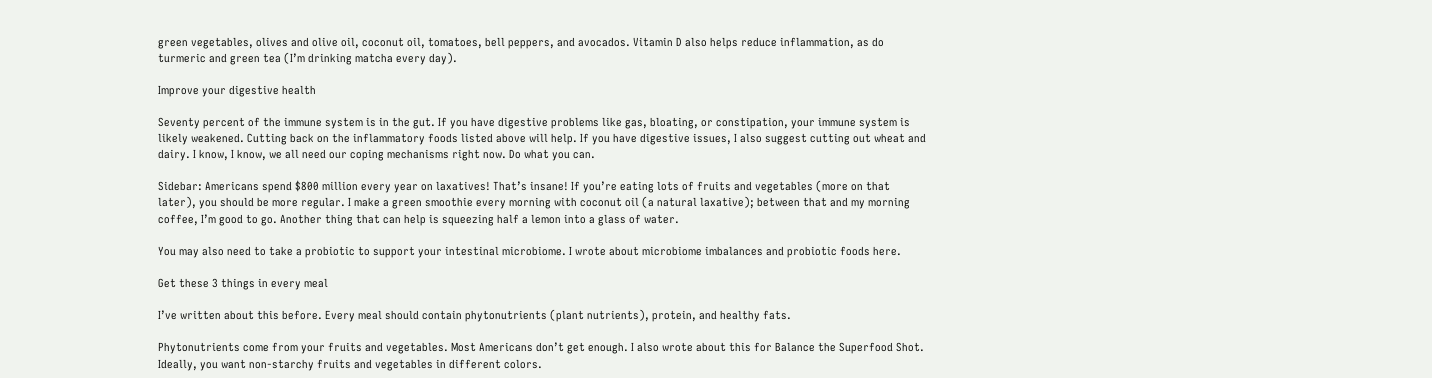green vegetables, olives and olive oil, coconut oil, tomatoes, bell peppers, and avocados. Vitamin D also helps reduce inflammation, as do turmeric and green tea (I’m drinking matcha every day).

Improve your digestive health

Seventy percent of the immune system is in the gut. If you have digestive problems like gas, bloating, or constipation, your immune system is likely weakened. Cutting back on the inflammatory foods listed above will help. If you have digestive issues, I also suggest cutting out wheat and dairy. I know, I know, we all need our coping mechanisms right now. Do what you can.

Sidebar: Americans spend $800 million every year on laxatives! That’s insane! If you’re eating lots of fruits and vegetables (more on that later), you should be more regular. I make a green smoothie every morning with coconut oil (a natural laxative); between that and my morning coffee, I’m good to go. Another thing that can help is squeezing half a lemon into a glass of water.

You may also need to take a probiotic to support your intestinal microbiome. I wrote about microbiome imbalances and probiotic foods here.

Get these 3 things in every meal

I’ve written about this before. Every meal should contain phytonutrients (plant nutrients), protein, and healthy fats.

Phytonutrients come from your fruits and vegetables. Most Americans don’t get enough. I also wrote about this for Balance the Superfood Shot. Ideally, you want non-starchy fruits and vegetables in different colors.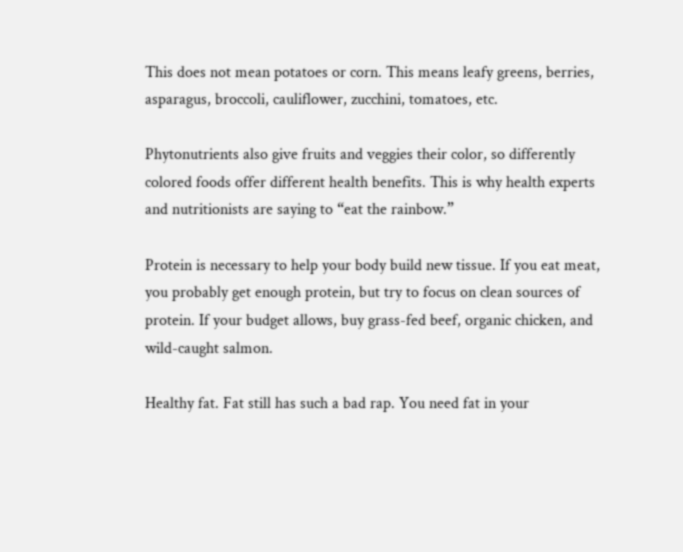This does not mean potatoes or corn. This means leafy greens, berries, asparagus, broccoli, cauliflower, zucchini, tomatoes, etc.

Phytonutrients also give fruits and veggies their color, so differently colored foods offer different health benefits. This is why health experts and nutritionists are saying to “eat the rainbow.”

Protein is necessary to help your body build new tissue. If you eat meat, you probably get enough protein, but try to focus on clean sources of protein. If your budget allows, buy grass-fed beef, organic chicken, and wild-caught salmon.

Healthy fat. Fat still has such a bad rap. You need fat in your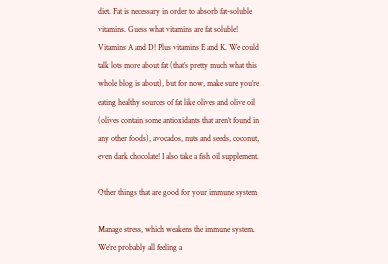diet. Fat is necessary in order to absorb fat-soluble vitamins. Guess what vitamins are fat soluble! Vitamins A and D! Plus vitamins E and K. We could talk lots more about fat (that’s pretty much what this whole blog is about), but for now, make sure you’re eating healthy sources of fat like olives and olive oil (olives contain some antioxidants that aren’t found in any other foods), avocados, nuts and seeds, coconut, even dark chocolate! I also take a fish oil supplement.

Other things that are good for your immune system

Manage stress, which weakens the immune system. We’re probably all feeling a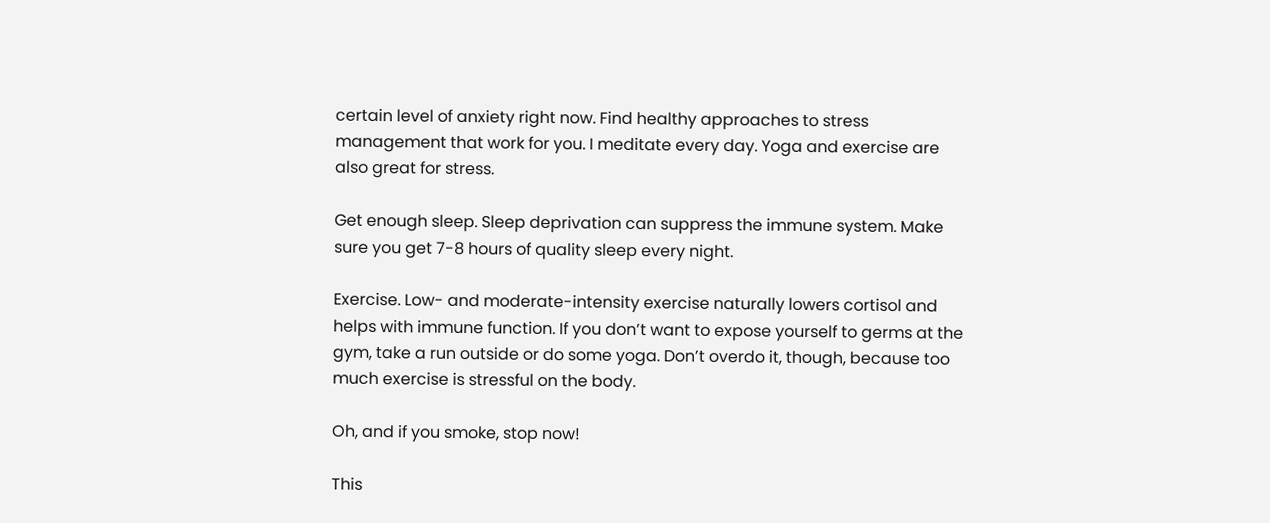certain level of anxiety right now. Find healthy approaches to stress management that work for you. I meditate every day. Yoga and exercise are also great for stress.

Get enough sleep. Sleep deprivation can suppress the immune system. Make sure you get 7-8 hours of quality sleep every night.

Exercise. Low- and moderate-intensity exercise naturally lowers cortisol and helps with immune function. If you don’t want to expose yourself to germs at the gym, take a run outside or do some yoga. Don’t overdo it, though, because too much exercise is stressful on the body.

Oh, and if you smoke, stop now!

This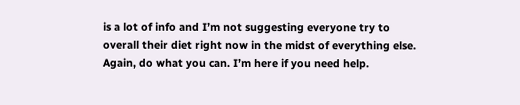is a lot of info and I’m not suggesting everyone try to overall their diet right now in the midst of everything else. Again, do what you can. I’m here if you need help.